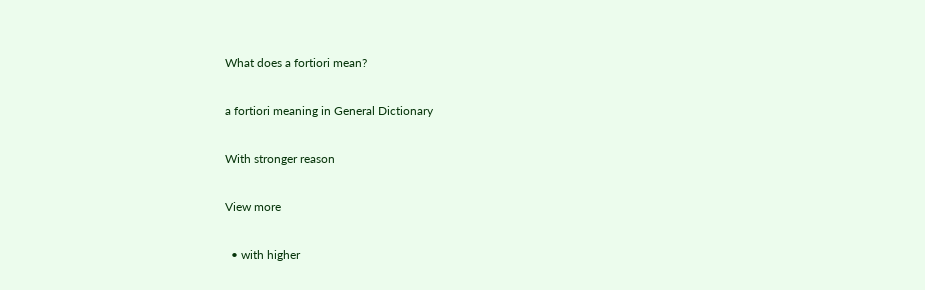What does a fortiori mean?

a fortiori meaning in General Dictionary

With stronger reason

View more

  • with higher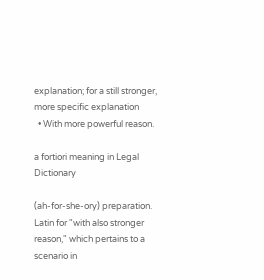explanation; for a still stronger, more specific explanation
  • With more powerful reason.

a fortiori meaning in Legal Dictionary

(ah-for-she-ory) preparation. Latin for "with also stronger reason," which pertains to a scenario in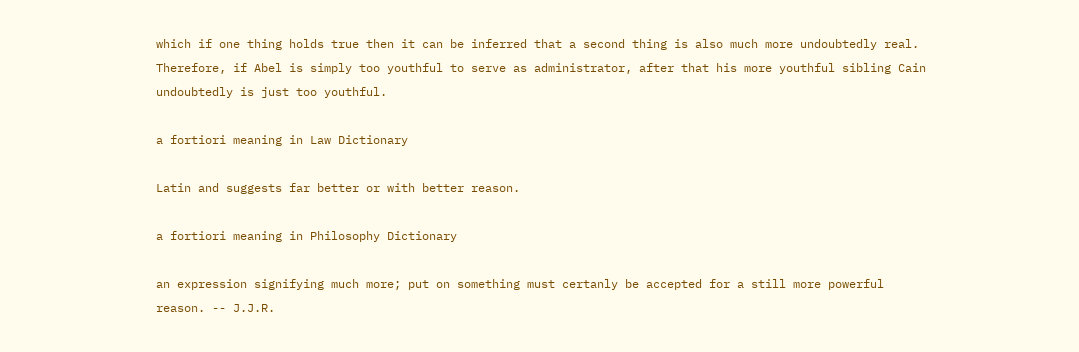which if one thing holds true then it can be inferred that a second thing is also much more undoubtedly real. Therefore, if Abel is simply too youthful to serve as administrator, after that his more youthful sibling Cain undoubtedly is just too youthful.

a fortiori meaning in Law Dictionary

Latin and suggests far better or with better reason.

a fortiori meaning in Philosophy Dictionary

an expression signifying much more; put on something must certanly be accepted for a still more powerful reason. -- J.J.R.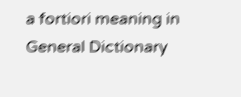a fortiori meaning in General Dictionary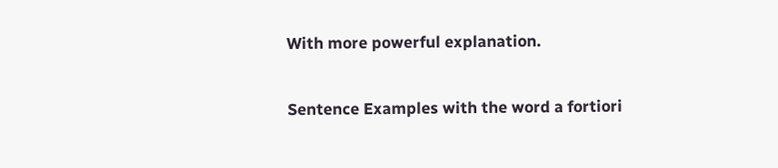With more powerful explanation.

Sentence Examples with the word a fortiori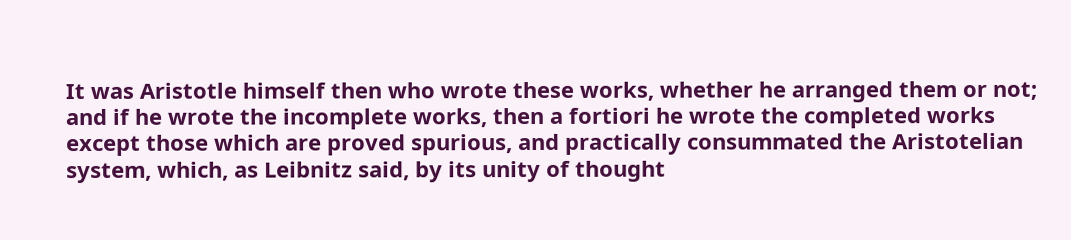It was Aristotle himself then who wrote these works, whether he arranged them or not; and if he wrote the incomplete works, then a fortiori he wrote the completed works except those which are proved spurious, and practically consummated the Aristotelian system, which, as Leibnitz said, by its unity of thought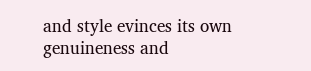and style evinces its own genuineness and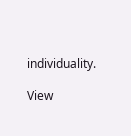individuality.

View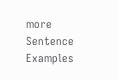more Sentence Examples